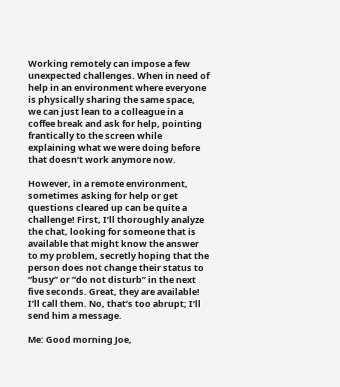Working remotely can impose a few unexpected challenges. When in need of help in an environment where everyone is physically sharing the same space, we can just lean to a colleague in a coffee break and ask for help, pointing frantically to the screen while explaining what we were doing before that doesn’t work anymore now.

However, in a remote environment, sometimes asking for help or get questions cleared up can be quite a challenge! First, I’ll thoroughly analyze the chat, looking for someone that is available that might know the answer to my problem, secretly hoping that the person does not change their status to “busy” or “do not disturb” in the next five seconds. Great, they are available! I’ll call them. No, that’s too abrupt; I’ll send him a message.

Me: Good morning Joe,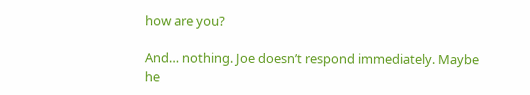how are you?

And… nothing. Joe doesn’t respond immediately. Maybe he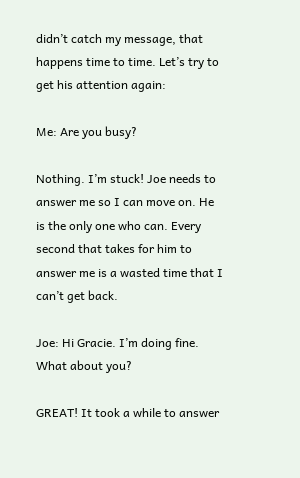didn’t catch my message, that happens time to time. Let’s try to get his attention again:

Me: Are you busy?

Nothing. I’m stuck! Joe needs to answer me so I can move on. He is the only one who can. Every second that takes for him to answer me is a wasted time that I can’t get back.

Joe: Hi Gracie. I’m doing fine. What about you?

GREAT! It took a while to answer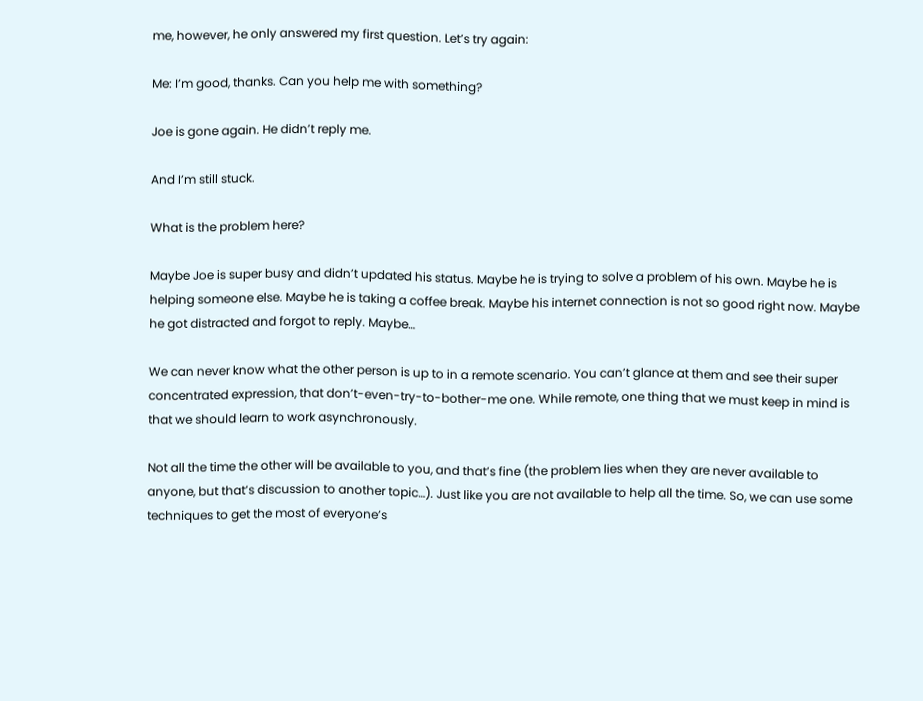me, however, he only answered my first question. Let’s try again:

Me: I’m good, thanks. Can you help me with something?

Joe is gone again. He didn’t reply me.

And I’m still stuck.

What is the problem here?

Maybe Joe is super busy and didn’t updated his status. Maybe he is trying to solve a problem of his own. Maybe he is helping someone else. Maybe he is taking a coffee break. Maybe his internet connection is not so good right now. Maybe he got distracted and forgot to reply. Maybe…

We can never know what the other person is up to in a remote scenario. You can’t glance at them and see their super concentrated expression, that don’t-even-try-to-bother-me one. While remote, one thing that we must keep in mind is that we should learn to work asynchronously.

Not all the time the other will be available to you, and that’s fine (the problem lies when they are never available to anyone, but that’s discussion to another topic…). Just like you are not available to help all the time. So, we can use some techniques to get the most of everyone’s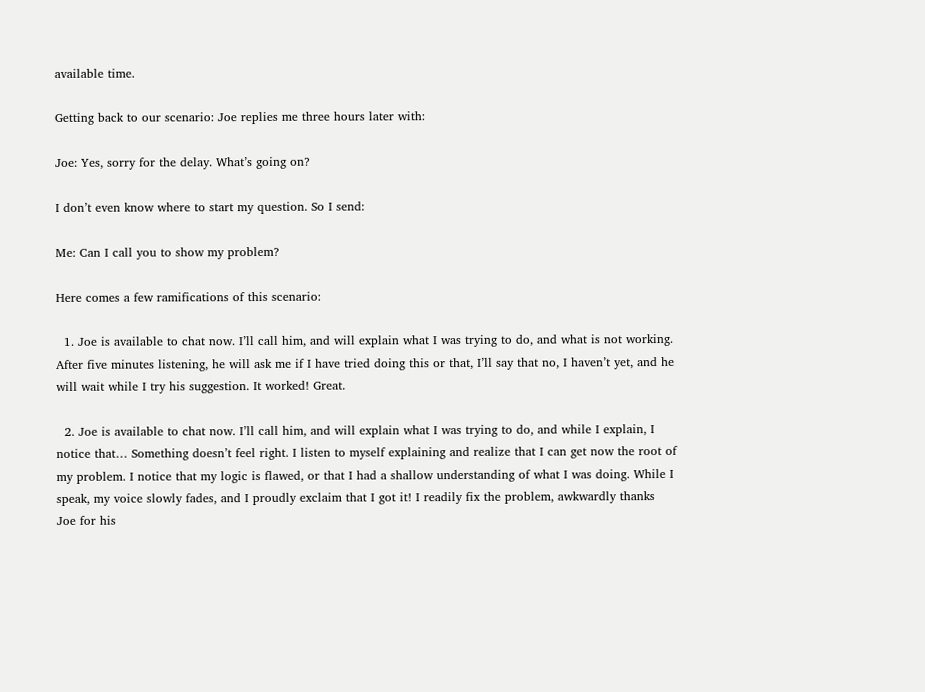available time.

Getting back to our scenario: Joe replies me three hours later with:

Joe: Yes, sorry for the delay. What’s going on?

I don’t even know where to start my question. So I send:

Me: Can I call you to show my problem?

Here comes a few ramifications of this scenario:

  1. Joe is available to chat now. I’ll call him, and will explain what I was trying to do, and what is not working. After five minutes listening, he will ask me if I have tried doing this or that, I’ll say that no, I haven’t yet, and he will wait while I try his suggestion. It worked! Great.

  2. Joe is available to chat now. I’ll call him, and will explain what I was trying to do, and while I explain, I notice that… Something doesn’t feel right. I listen to myself explaining and realize that I can get now the root of my problem. I notice that my logic is flawed, or that I had a shallow understanding of what I was doing. While I speak, my voice slowly fades, and I proudly exclaim that I got it! I readily fix the problem, awkwardly thanks Joe for his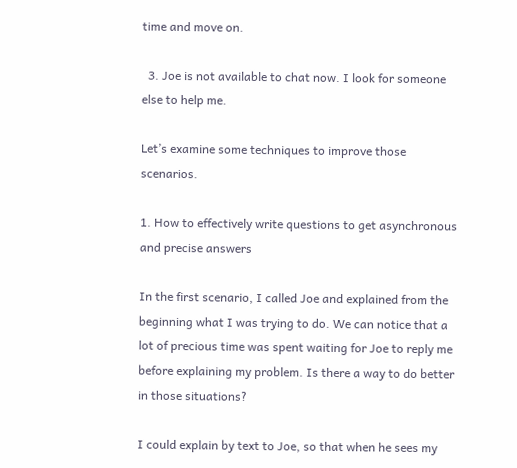time and move on.

  3. Joe is not available to chat now. I look for someone else to help me.

Let’s examine some techniques to improve those scenarios.

1. How to effectively write questions to get asynchronous and precise answers

In the first scenario, I called Joe and explained from the beginning what I was trying to do. We can notice that a lot of precious time was spent waiting for Joe to reply me before explaining my problem. Is there a way to do better in those situations?

I could explain by text to Joe, so that when he sees my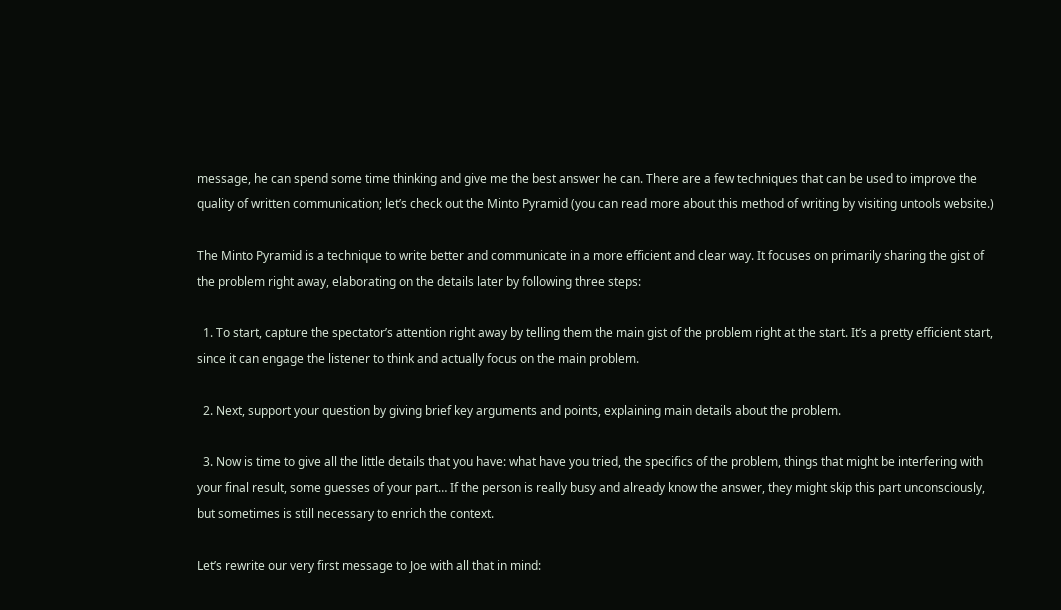message, he can spend some time thinking and give me the best answer he can. There are a few techniques that can be used to improve the quality of written communication; let’s check out the Minto Pyramid (you can read more about this method of writing by visiting untools website.)

The Minto Pyramid is a technique to write better and communicate in a more efficient and clear way. It focuses on primarily sharing the gist of the problem right away, elaborating on the details later by following three steps:

  1. To start, capture the spectator’s attention right away by telling them the main gist of the problem right at the start. It’s a pretty efficient start, since it can engage the listener to think and actually focus on the main problem.

  2. Next, support your question by giving brief key arguments and points, explaining main details about the problem.

  3. Now is time to give all the little details that you have: what have you tried, the specifics of the problem, things that might be interfering with your final result, some guesses of your part… If the person is really busy and already know the answer, they might skip this part unconsciously, but sometimes is still necessary to enrich the context.

Let’s rewrite our very first message to Joe with all that in mind: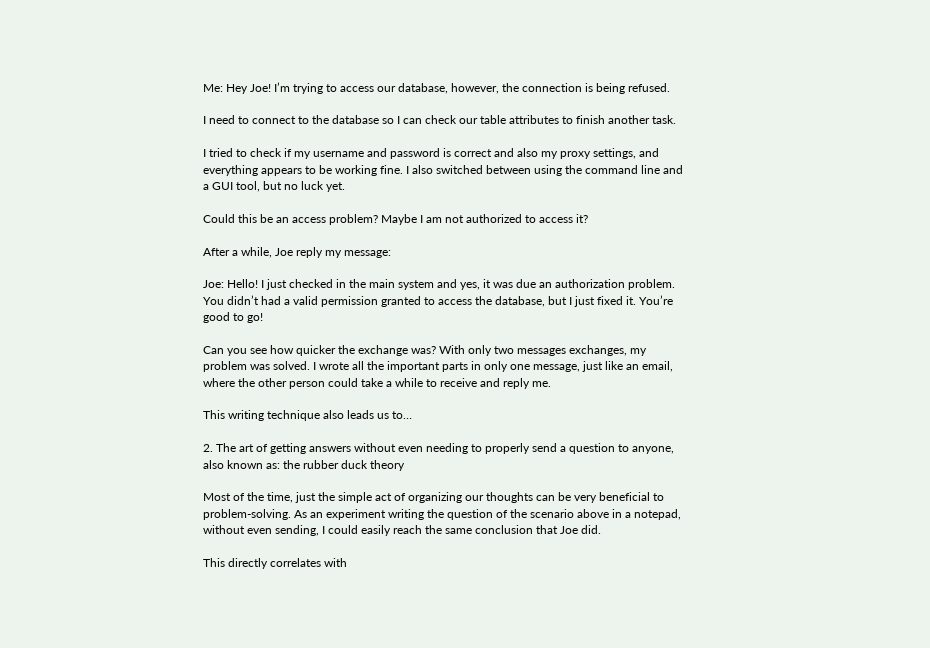Me: Hey Joe! I’m trying to access our database, however, the connection is being refused.

I need to connect to the database so I can check our table attributes to finish another task.

I tried to check if my username and password is correct and also my proxy settings, and everything appears to be working fine. I also switched between using the command line and a GUI tool, but no luck yet.

Could this be an access problem? Maybe I am not authorized to access it?

After a while, Joe reply my message:

Joe: Hello! I just checked in the main system and yes, it was due an authorization problem. You didn’t had a valid permission granted to access the database, but I just fixed it. You’re good to go!

Can you see how quicker the exchange was? With only two messages exchanges, my problem was solved. I wrote all the important parts in only one message, just like an email, where the other person could take a while to receive and reply me.

This writing technique also leads us to…

2. The art of getting answers without even needing to properly send a question to anyone, also known as: the rubber duck theory

Most of the time, just the simple act of organizing our thoughts can be very beneficial to problem-solving. As an experiment writing the question of the scenario above in a notepad, without even sending, I could easily reach the same conclusion that Joe did.

This directly correlates with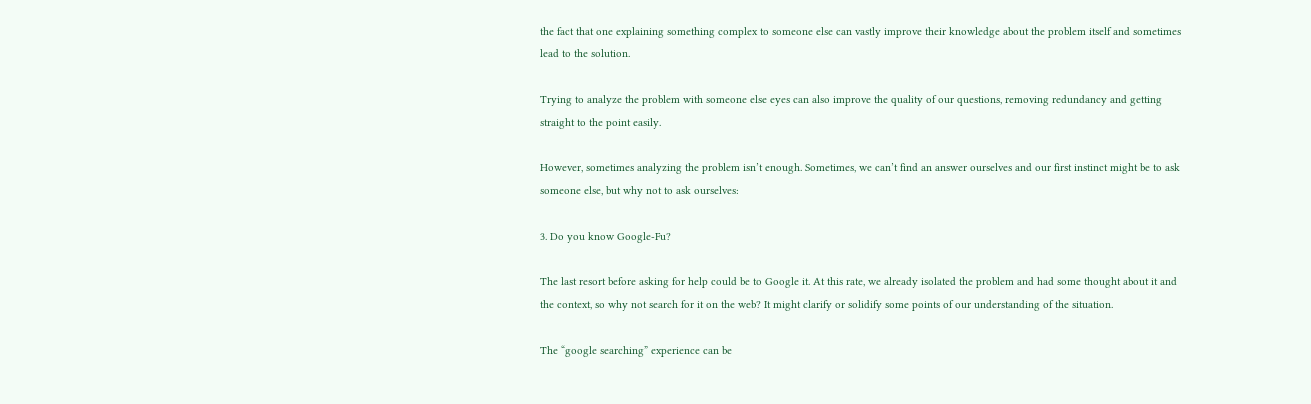the fact that one explaining something complex to someone else can vastly improve their knowledge about the problem itself and sometimes lead to the solution.

Trying to analyze the problem with someone else eyes can also improve the quality of our questions, removing redundancy and getting straight to the point easily.

However, sometimes analyzing the problem isn’t enough. Sometimes, we can’t find an answer ourselves and our first instinct might be to ask someone else, but why not to ask ourselves:

3. Do you know Google-Fu?

The last resort before asking for help could be to Google it. At this rate, we already isolated the problem and had some thought about it and the context, so why not search for it on the web? It might clarify or solidify some points of our understanding of the situation.

The “google searching” experience can be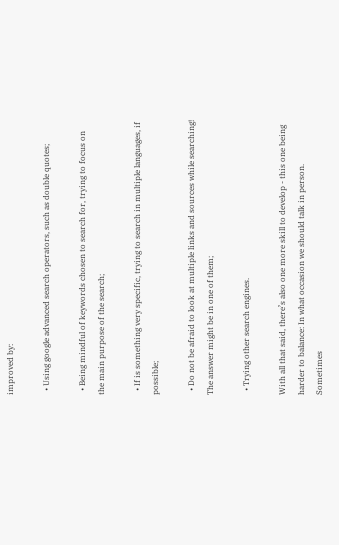improved by:

  • Using google advanced search operators, such as double quotes;

  • Being mindful of keywords chosen to search for, trying to focus on the main purpose of the search;

  • If is something very specific, trying to search in multiple languages, if possible;

  • Do not be afraid to look at multiple links and sources while searching! The answer might be in one of them;

  • Trying other search engines.

With all that said, there’s also one more skill to develop - this one being harder to balance: In what occasion we should talk in person. Sometimes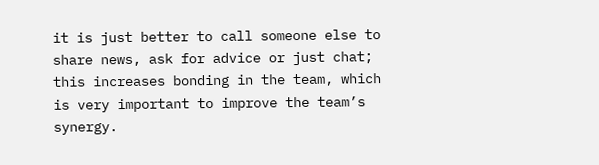it is just better to call someone else to share news, ask for advice or just chat; this increases bonding in the team, which is very important to improve the team’s synergy.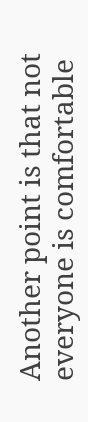Another point is that not everyone is comfortable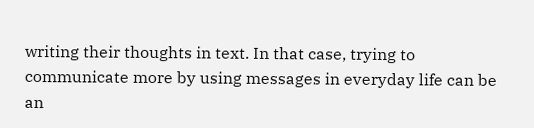writing their thoughts in text. In that case, trying to communicate more by using messages in everyday life can be an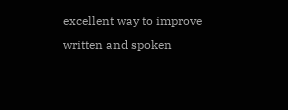excellent way to improve written and spoken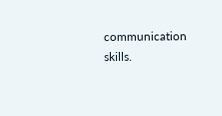communication skills.